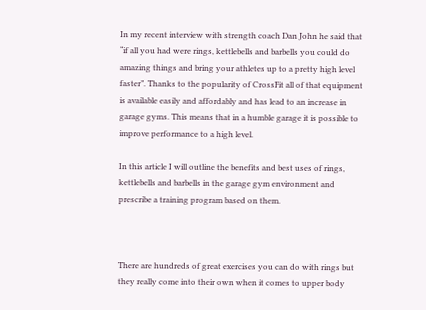In my recent interview with strength coach Dan John he said that “if all you had were rings, kettlebells and barbells you could do amazing things and bring your athletes up to a pretty high level faster”. Thanks to the popularity of CrossFit all of that equipment is available easily and affordably and has lead to an increase in garage gyms. This means that in a humble garage it is possible to improve performance to a high level.

In this article I will outline the benefits and best uses of rings, kettlebells and barbells in the garage gym environment and prescribe a training program based on them.



There are hundreds of great exercises you can do with rings but they really come into their own when it comes to upper body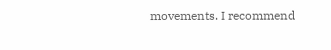movements. I recommend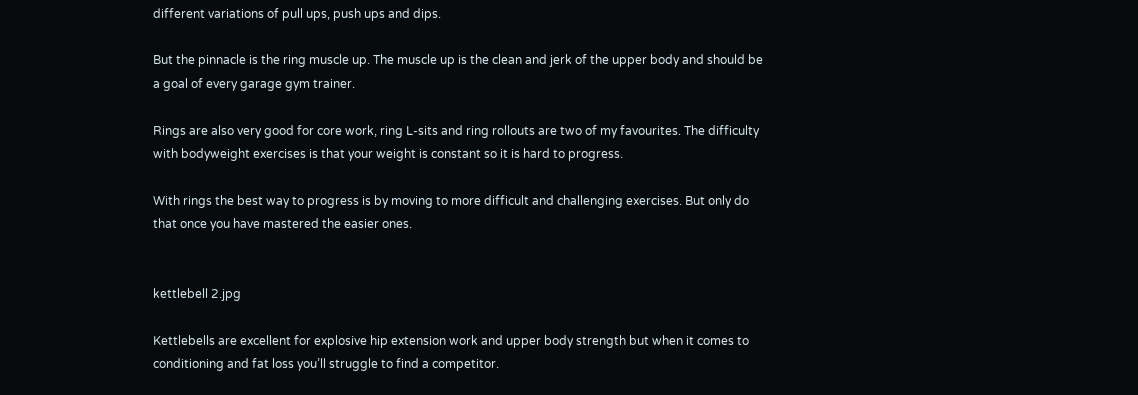different variations of pull ups, push ups and dips.

But the pinnacle is the ring muscle up. The muscle up is the clean and jerk of the upper body and should be a goal of every garage gym trainer.

Rings are also very good for core work, ring L-sits and ring rollouts are two of my favourites. The difficulty with bodyweight exercises is that your weight is constant so it is hard to progress.

With rings the best way to progress is by moving to more difficult and challenging exercises. But only do that once you have mastered the easier ones.


kettlebell 2.jpg

Kettlebells are excellent for explosive hip extension work and upper body strength but when it comes to conditioning and fat loss you’ll struggle to find a competitor.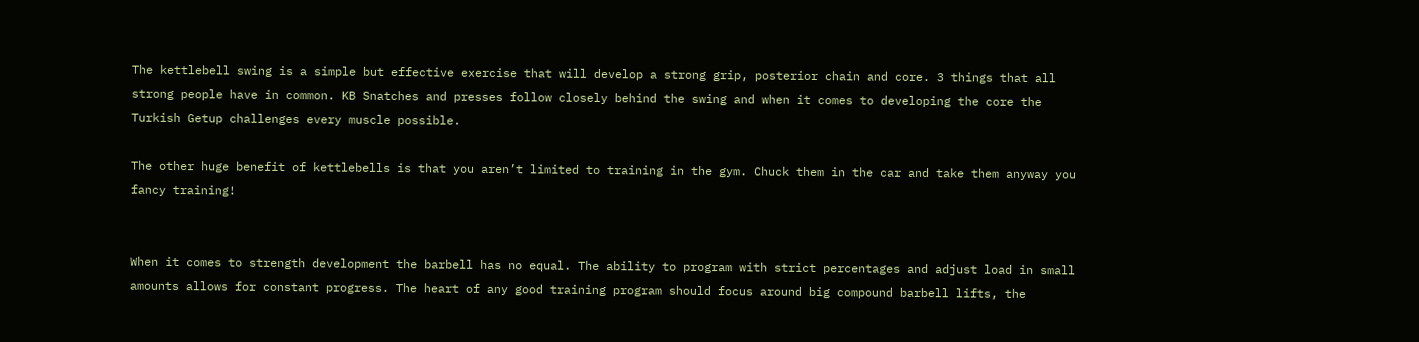The kettlebell swing is a simple but effective exercise that will develop a strong grip, posterior chain and core. 3 things that all strong people have in common. KB Snatches and presses follow closely behind the swing and when it comes to developing the core the Turkish Getup challenges every muscle possible.

The other huge benefit of kettlebells is that you aren’t limited to training in the gym. Chuck them in the car and take them anyway you fancy training!


When it comes to strength development the barbell has no equal. The ability to program with strict percentages and adjust load in small amounts allows for constant progress. The heart of any good training program should focus around big compound barbell lifts, the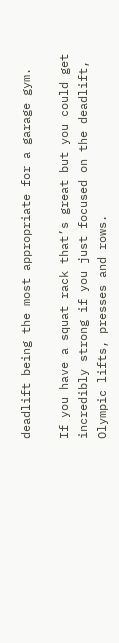deadlift being the most appropriate for a garage gym.

If you have a squat rack that’s great but you could get incredibly strong if you just focused on the deadlift, Olympic lifts, presses and rows.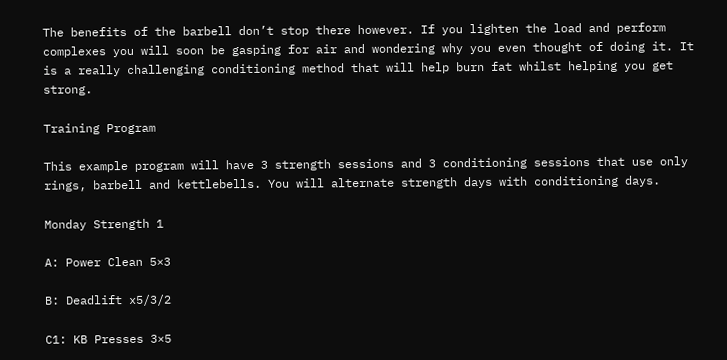The benefits of the barbell don’t stop there however. If you lighten the load and perform complexes you will soon be gasping for air and wondering why you even thought of doing it. It is a really challenging conditioning method that will help burn fat whilst helping you get strong.

Training Program

This example program will have 3 strength sessions and 3 conditioning sessions that use only rings, barbell and kettlebells. You will alternate strength days with conditioning days.

Monday Strength 1

A: Power Clean 5×3

B: Deadlift x5/3/2

C1: KB Presses 3×5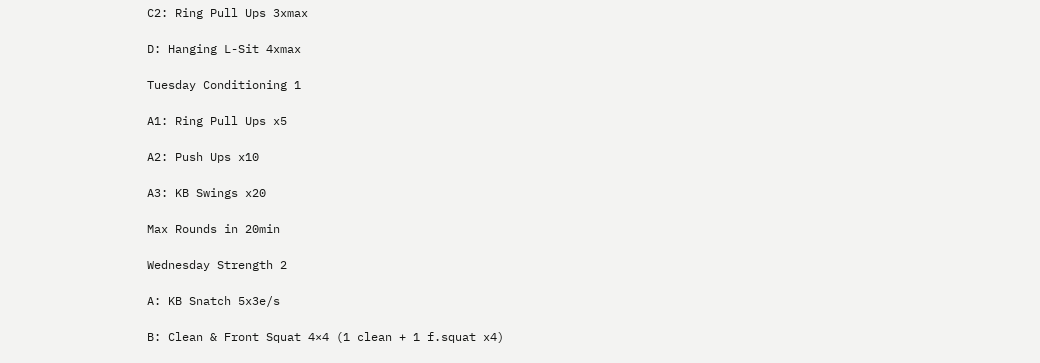C2: Ring Pull Ups 3xmax

D: Hanging L-Sit 4xmax

Tuesday Conditioning 1

A1: Ring Pull Ups x5

A2: Push Ups x10

A3: KB Swings x20

Max Rounds in 20min

Wednesday Strength 2

A: KB Snatch 5x3e/s

B: Clean & Front Squat 4×4 (1 clean + 1 f.squat x4)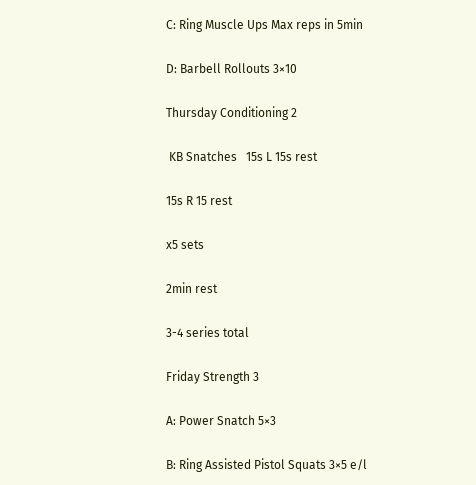C: Ring Muscle Ups Max reps in 5min

D: Barbell Rollouts 3×10

Thursday Conditioning 2

 KB Snatches   15s L 15s rest

15s R 15 rest

x5 sets

2min rest

3-4 series total

Friday Strength 3

A: Power Snatch 5×3

B: Ring Assisted Pistol Squats 3×5 e/l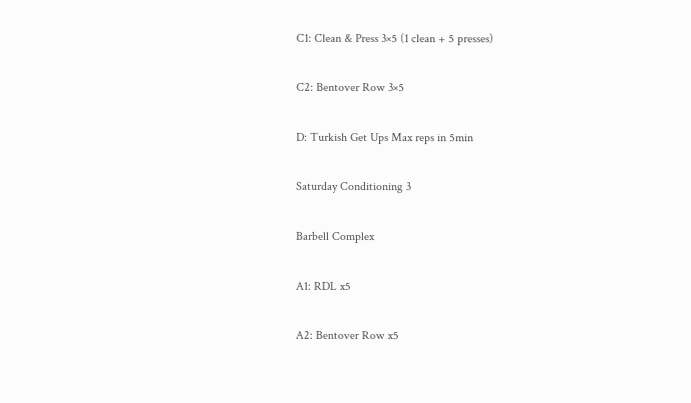C1: Clean & Press 3×5 (1 clean + 5 presses)

C2: Bentover Row 3×5

D: Turkish Get Ups Max reps in 5min

Saturday Conditioning 3

Barbell Complex

A1: RDL x5

A2: Bentover Row x5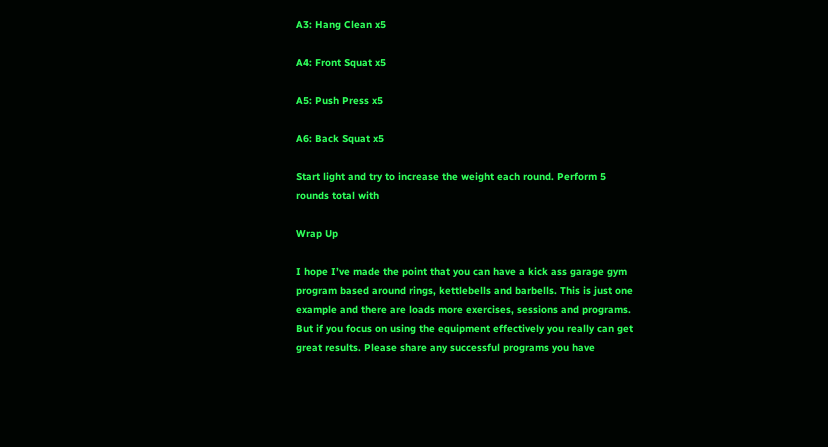A3: Hang Clean x5

A4: Front Squat x5

A5: Push Press x5

A6: Back Squat x5

Start light and try to increase the weight each round. Perform 5 rounds total with

Wrap Up

I hope I’ve made the point that you can have a kick ass garage gym program based around rings, kettlebells and barbells. This is just one example and there are loads more exercises, sessions and programs. But if you focus on using the equipment effectively you really can get great results. Please share any successful programs you have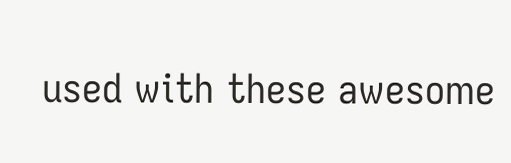used with these awesome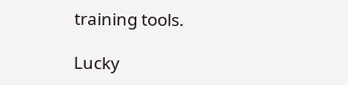training tools.

Lucky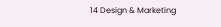14 Design & Marketing